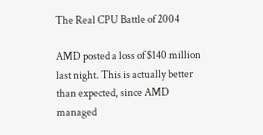The Real CPU Battle of 2004

AMD posted a loss of $140 million last night. This is actually better than expected, since AMD managed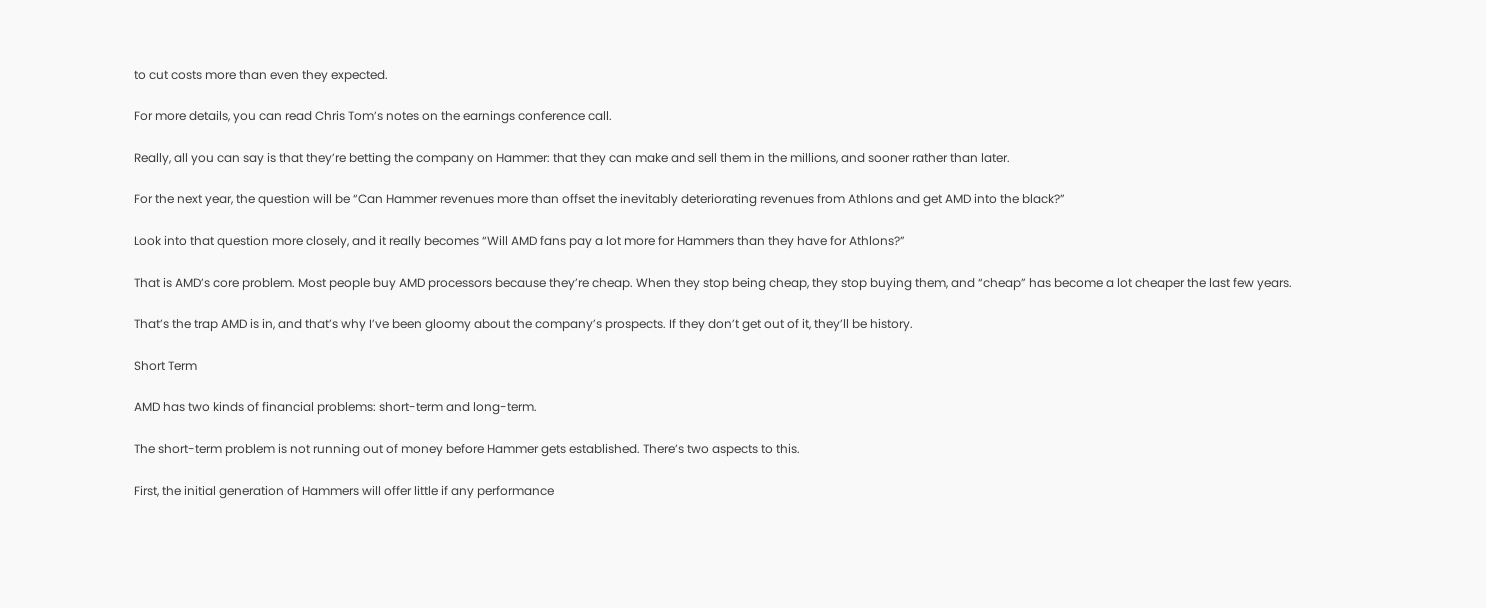to cut costs more than even they expected.

For more details, you can read Chris Tom’s notes on the earnings conference call.

Really, all you can say is that they’re betting the company on Hammer: that they can make and sell them in the millions, and sooner rather than later.

For the next year, the question will be “Can Hammer revenues more than offset the inevitably deteriorating revenues from Athlons and get AMD into the black?”

Look into that question more closely, and it really becomes “Will AMD fans pay a lot more for Hammers than they have for Athlons?”

That is AMD’s core problem. Most people buy AMD processors because they’re cheap. When they stop being cheap, they stop buying them, and “cheap” has become a lot cheaper the last few years.

That’s the trap AMD is in, and that’s why I’ve been gloomy about the company’s prospects. If they don’t get out of it, they’ll be history.

Short Term

AMD has two kinds of financial problems: short-term and long-term.

The short-term problem is not running out of money before Hammer gets established. There’s two aspects to this.

First, the initial generation of Hammers will offer little if any performance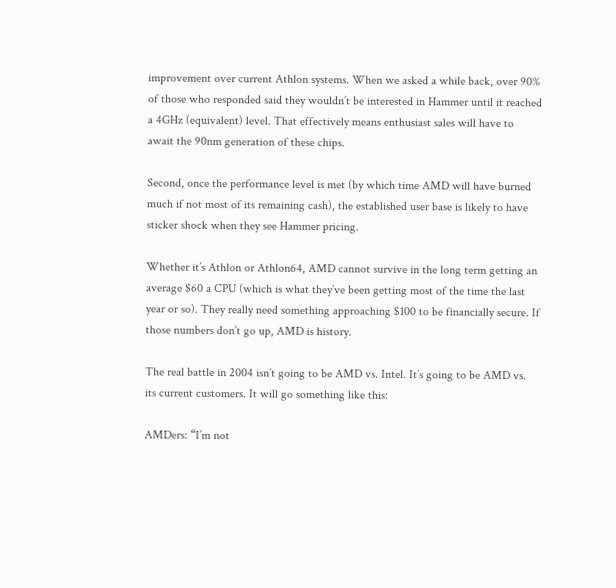improvement over current Athlon systems. When we asked a while back, over 90% of those who responded said they wouldn’t be interested in Hammer until it reached a 4GHz (equivalent) level. That effectively means enthusiast sales will have to await the 90nm generation of these chips.

Second, once the performance level is met (by which time AMD will have burned much if not most of its remaining cash), the established user base is likely to have sticker shock when they see Hammer pricing.

Whether it’s Athlon or Athlon64, AMD cannot survive in the long term getting an average $60 a CPU (which is what they’ve been getting most of the time the last year or so). They really need something approaching $100 to be financially secure. If those numbers don’t go up, AMD is history.

The real battle in 2004 isn’t going to be AMD vs. Intel. It’s going to be AMD vs. its current customers. It will go something like this:

AMDers: “I’m not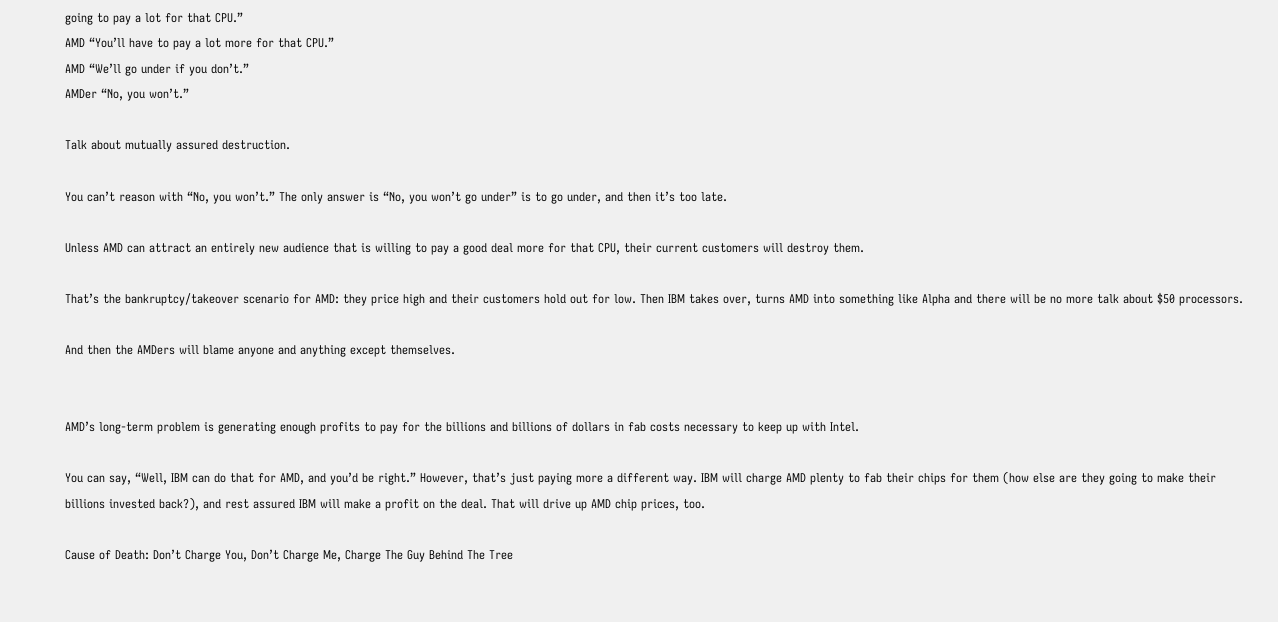going to pay a lot for that CPU.”
AMD “You’ll have to pay a lot more for that CPU.”
AMD “We’ll go under if you don’t.”
AMDer “No, you won’t.”

Talk about mutually assured destruction.

You can’t reason with “No, you won’t.” The only answer is “No, you won’t go under” is to go under, and then it’s too late.

Unless AMD can attract an entirely new audience that is willing to pay a good deal more for that CPU, their current customers will destroy them.

That’s the bankruptcy/takeover scenario for AMD: they price high and their customers hold out for low. Then IBM takes over, turns AMD into something like Alpha and there will be no more talk about $50 processors.

And then the AMDers will blame anyone and anything except themselves.


AMD’s long-term problem is generating enough profits to pay for the billions and billions of dollars in fab costs necessary to keep up with Intel.

You can say, “Well, IBM can do that for AMD, and you’d be right.” However, that’s just paying more a different way. IBM will charge AMD plenty to fab their chips for them (how else are they going to make their billions invested back?), and rest assured IBM will make a profit on the deal. That will drive up AMD chip prices, too.

Cause of Death: Don’t Charge You, Don’t Charge Me, Charge The Guy Behind The Tree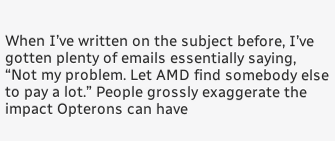When I’ve written on the subject before, I’ve gotten plenty of emails essentially saying, “Not my problem. Let AMD find somebody else to pay a lot.” People grossly exaggerate the impact Opterons can have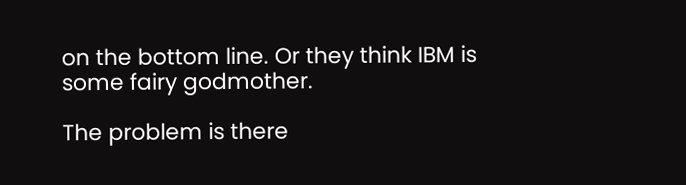on the bottom line. Or they think IBM is some fairy godmother.

The problem is there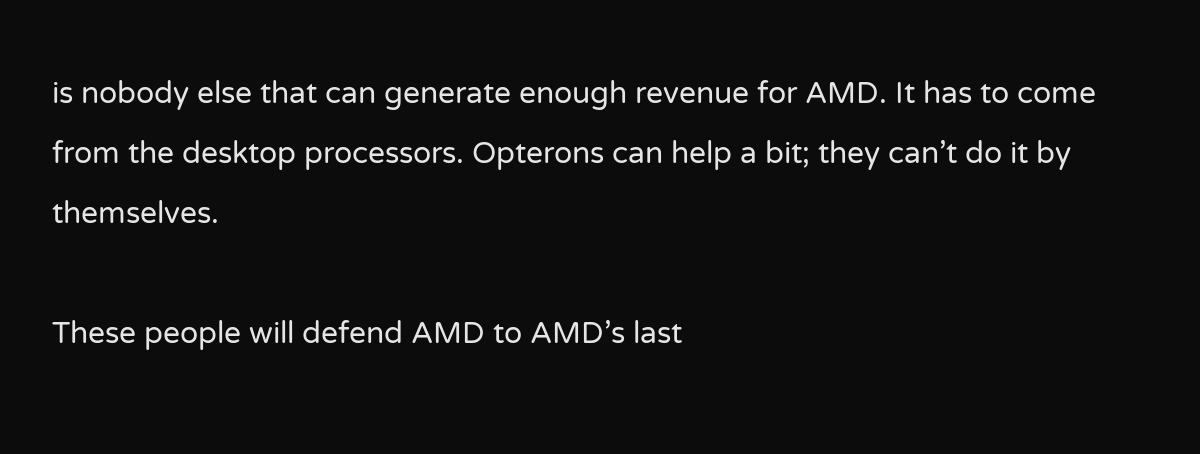is nobody else that can generate enough revenue for AMD. It has to come from the desktop processors. Opterons can help a bit; they can’t do it by themselves.

These people will defend AMD to AMD’s last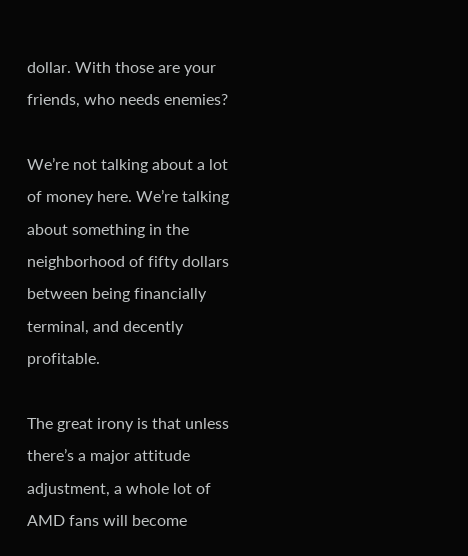dollar. With those are your friends, who needs enemies?

We’re not talking about a lot of money here. We’re talking about something in the neighborhood of fifty dollars between being financially terminal, and decently profitable.

The great irony is that unless there’s a major attitude adjustment, a whole lot of AMD fans will become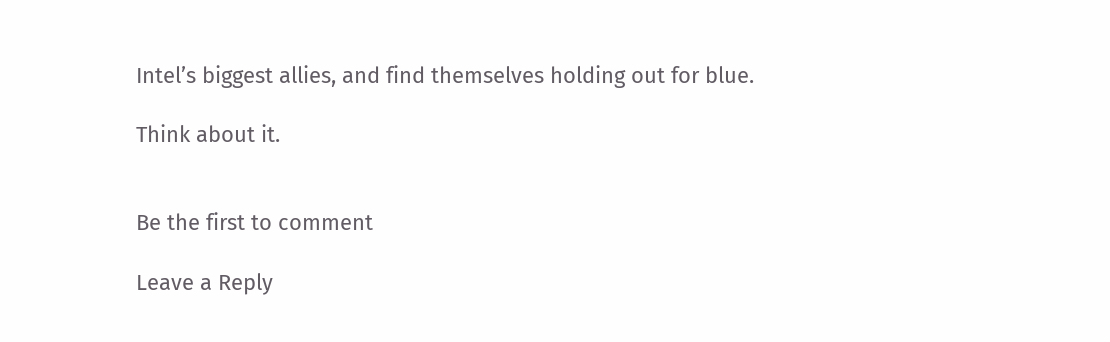Intel’s biggest allies, and find themselves holding out for blue.

Think about it.


Be the first to comment

Leave a Reply